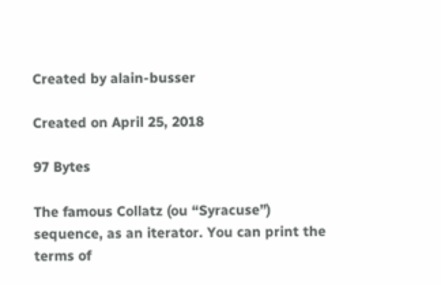Created by alain-busser

Created on April 25, 2018

97 Bytes

The famous Collatz (ou “Syracuse”) sequence, as an iterator. You can print the terms of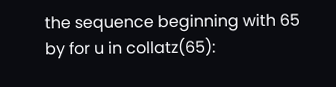the sequence beginning with 65 by for u in collatz(65):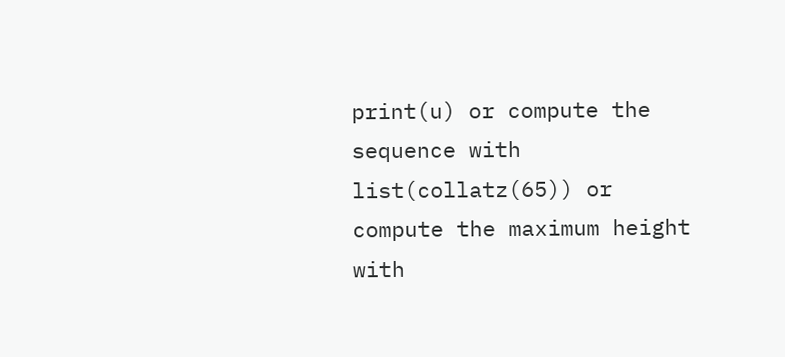print(u) or compute the sequence with list(collatz(65)) or compute the maximum height with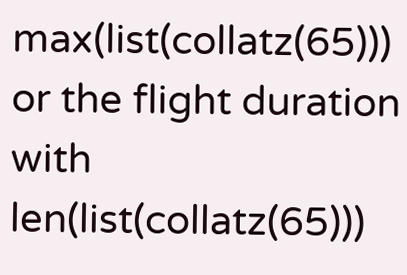max(list(collatz(65))) or the flight duration with len(list(collatz(65)))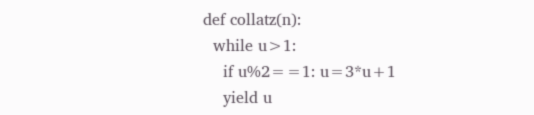def collatz(n):
  while u>1:
    if u%2==1: u=3*u+1
    yield u